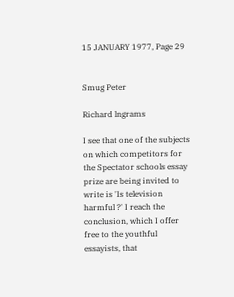15 JANUARY 1977, Page 29


Smug Peter

Richard lngrams

I see that one of the subjects on which competitors for the Spectator schools essay prize are being invited to write is 'Is television harmful ?' I reach the conclusion, which I offer free to the youthful essayists, that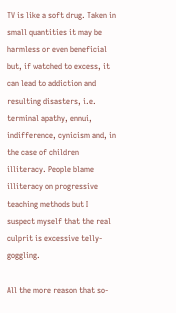TV is like a soft drug. Taken in small quantities it may be harmless or even beneficial but, if watched to excess, it can lead to addiction and resulting disasters, i.e. terminal apathy, ennui, indifference, cynicism and, in the case of children illiteracy. People blame illiteracy on progressive teaching methods but I suspect myself that the real culprit is excessive telly-goggling.

All the more reason that so-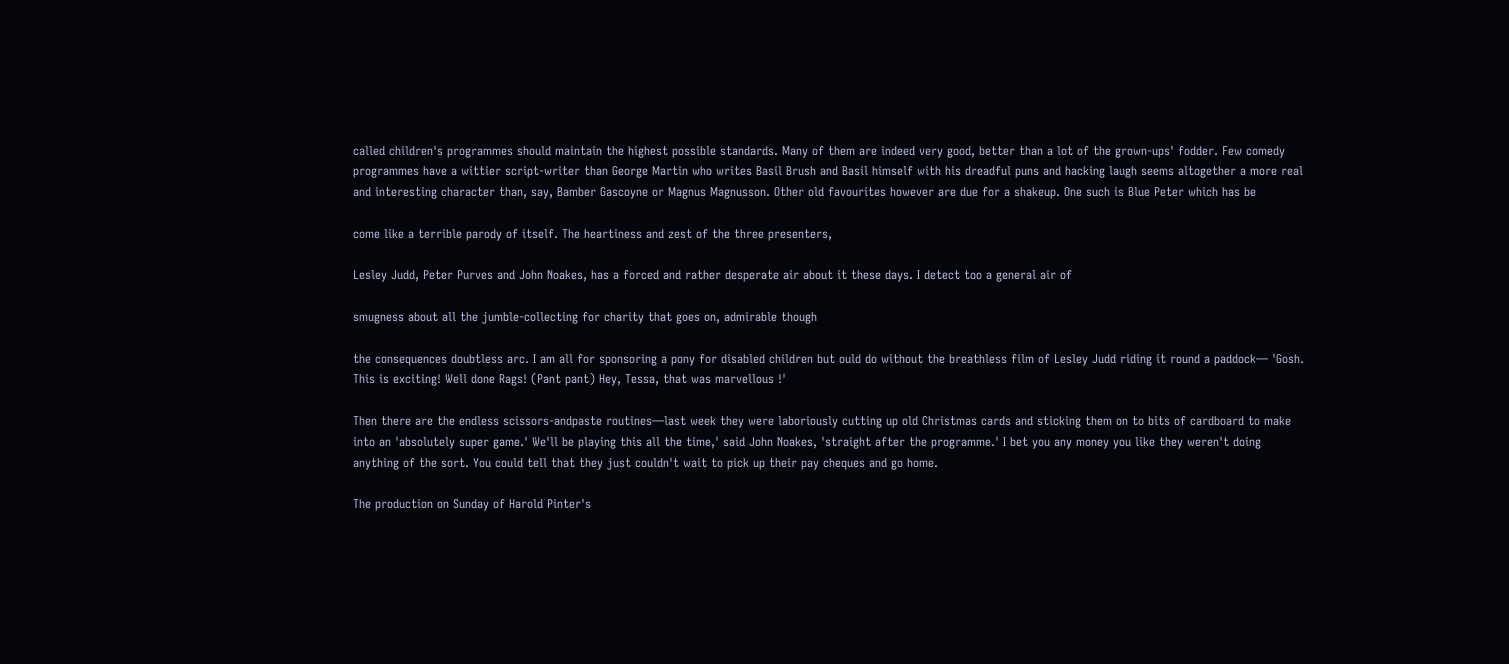called children's programmes should maintain the highest possible standards. Many of them are indeed very good, better than a lot of the grown-ups' fodder. Few comedy programmes have a wittier script-writer than George Martin who writes Basil Brush and Basil himself with his dreadful puns and hacking laugh seems altogether a more real and interesting character than, say, Bamber Gascoyne or Magnus Magnusson. Other old favourites however are due for a shakeup. One such is Blue Peter which has be

come like a terrible parody of itself. The heartiness and zest of the three presenters,

Lesley Judd, Peter Purves and John Noakes, has a forced and rather desperate air about it these days. I detect too a general air of

smugness about all the jumble-collecting for charity that goes on, admirable though

the consequences doubtless arc. I am all for sponsoring a pony for disabled children but ould do without the breathless film of Lesley Judd riding it round a paddock— 'Gosh. This is exciting! Well done Rags! (Pant pant) Hey, Tessa, that was marvellous !'

Then there are the endless scissors-andpaste routines—last week they were laboriously cutting up old Christmas cards and sticking them on to bits of cardboard to make into an 'absolutely super game.' We'll be playing this all the time,' said John Noakes, 'straight after the programme.' I bet you any money you like they weren't doing anything of the sort. You could tell that they just couldn't wait to pick up their pay cheques and go home.

The production on Sunday of Harold Pinter's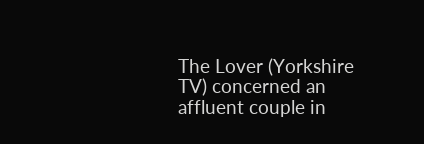The Lover (Yorkshire TV) concerned an affluent couple in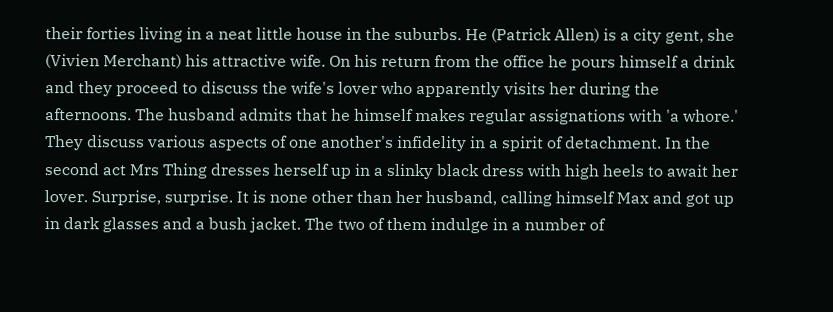their forties living in a neat little house in the suburbs. He (Patrick Allen) is a city gent, she (Vivien Merchant) his attractive wife. On his return from the office he pours himself a drink and they proceed to discuss the wife's lover who apparently visits her during the afternoons. The husband admits that he himself makes regular assignations with 'a whore.' They discuss various aspects of one another's infidelity in a spirit of detachment. In the second act Mrs Thing dresses herself up in a slinky black dress with high heels to await her lover. Surprise, surprise. It is none other than her husband, calling himself Max and got up in dark glasses and a bush jacket. The two of them indulge in a number of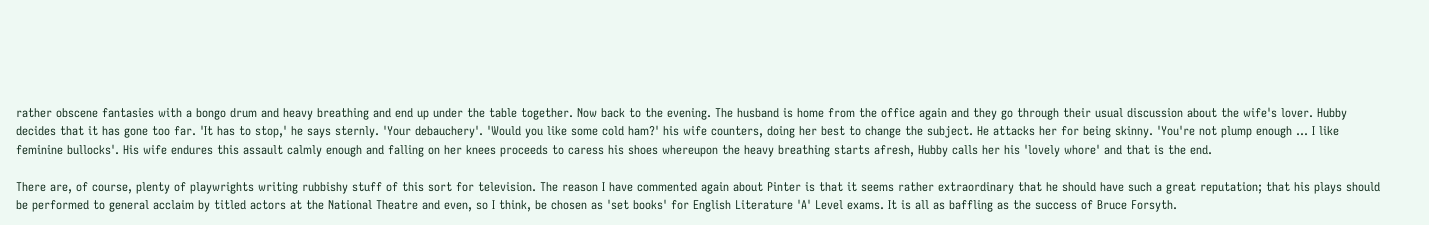rather obscene fantasies with a bongo drum and heavy breathing and end up under the table together. Now back to the evening. The husband is home from the office again and they go through their usual discussion about the wife's lover. Hubby decides that it has gone too far. 'It has to stop,' he says sternly. 'Your debauchery'. 'Would you like some cold ham?' his wife counters, doing her best to change the subject. He attacks her for being skinny. 'You're not plump enough ... I like feminine bullocks'. His wife endures this assault calmly enough and falling on her knees proceeds to caress his shoes whereupon the heavy breathing starts afresh, Hubby calls her his 'lovely whore' and that is the end.

There are, of course, plenty of playwrights writing rubbishy stuff of this sort for television. The reason I have commented again about Pinter is that it seems rather extraordinary that he should have such a great reputation; that his plays should be performed to general acclaim by titled actors at the National Theatre and even, so I think, be chosen as 'set books' for English Literature 'A' Level exams. It is all as baffling as the success of Bruce Forsyth.